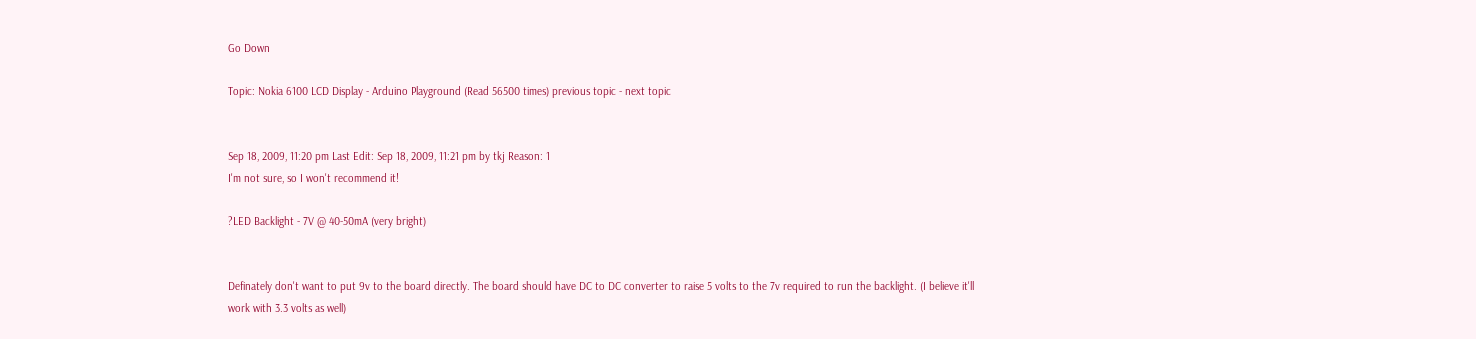Go Down

Topic: Nokia 6100 LCD Display - Arduino Playground (Read 56500 times) previous topic - next topic


Sep 18, 2009, 11:20 pm Last Edit: Sep 18, 2009, 11:21 pm by tkj Reason: 1
I'm not sure, so I won't recommend it!

?LED Backlight - 7V @ 40-50mA (very bright)


Definately don't want to put 9v to the board directly. The board should have DC to DC converter to raise 5 volts to the 7v required to run the backlight. (I believe it'll work with 3.3 volts as well)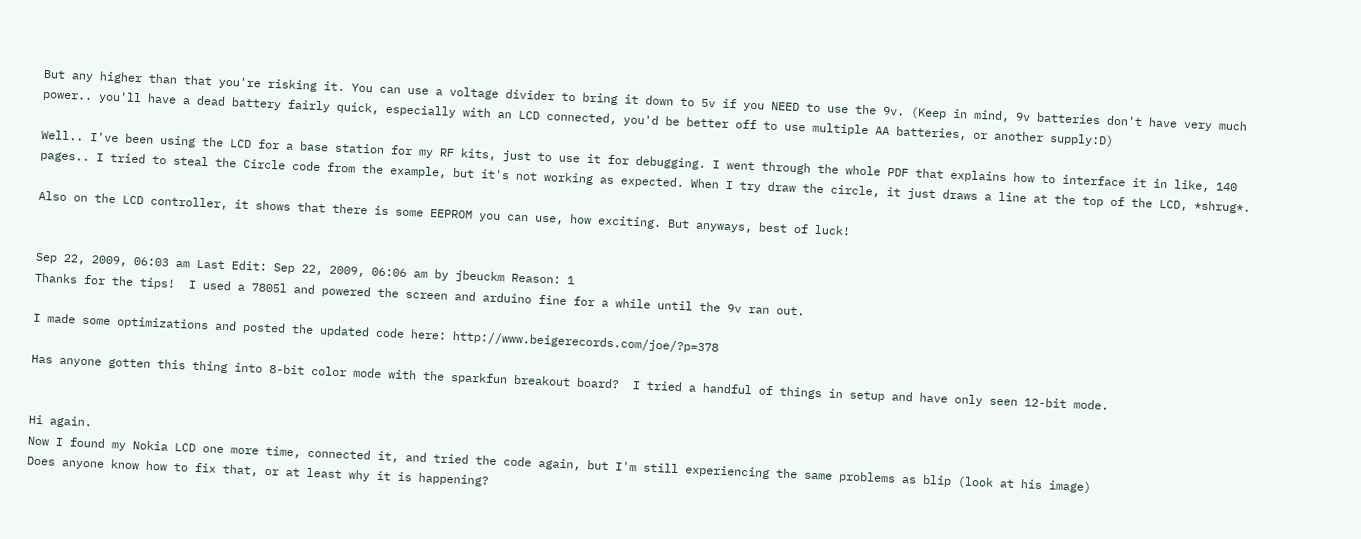But any higher than that you're risking it. You can use a voltage divider to bring it down to 5v if you NEED to use the 9v. (Keep in mind, 9v batteries don't have very much power.. you'll have a dead battery fairly quick, especially with an LCD connected, you'd be better off to use multiple AA batteries, or another supply:D)

Well.. I've been using the LCD for a base station for my RF kits, just to use it for debugging. I went through the whole PDF that explains how to interface it in like, 140 pages.. I tried to steal the Circle code from the example, but it's not working as expected. When I try draw the circle, it just draws a line at the top of the LCD, *shrug*.

Also on the LCD controller, it shows that there is some EEPROM you can use, how exciting. But anyways, best of luck!


Sep 22, 2009, 06:03 am Last Edit: Sep 22, 2009, 06:06 am by jbeuckm Reason: 1
Thanks for the tips!  I used a 7805l and powered the screen and arduino fine for a while until the 9v ran out.

I made some optimizations and posted the updated code here: http://www.beigerecords.com/joe/?p=378

Has anyone gotten this thing into 8-bit color mode with the sparkfun breakout board?  I tried a handful of things in setup and have only seen 12-bit mode.


Hi again.
Now I found my Nokia LCD one more time, connected it, and tried the code again, but I'm still experiencing the same problems as blip (look at his image)
Does anyone know how to fix that, or at least why it is happening?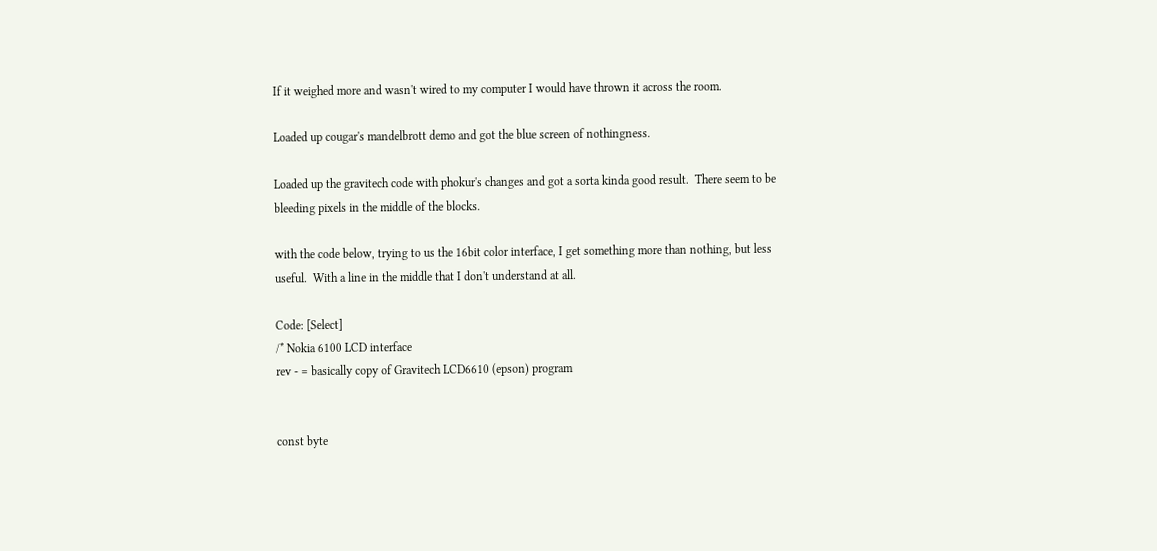If it weighed more and wasn't wired to my computer I would have thrown it across the room.

Loaded up cougar's mandelbrott demo and got the blue screen of nothingness.

Loaded up the gravitech code with phokur's changes and got a sorta kinda good result.  There seem to be bleeding pixels in the middle of the blocks.

with the code below, trying to us the 16bit color interface, I get something more than nothing, but less useful.  With a line in the middle that I don't understand at all.

Code: [Select]
/* Nokia 6100 LCD interface
rev - = basically copy of Gravitech LCD6610 (epson) program


const byte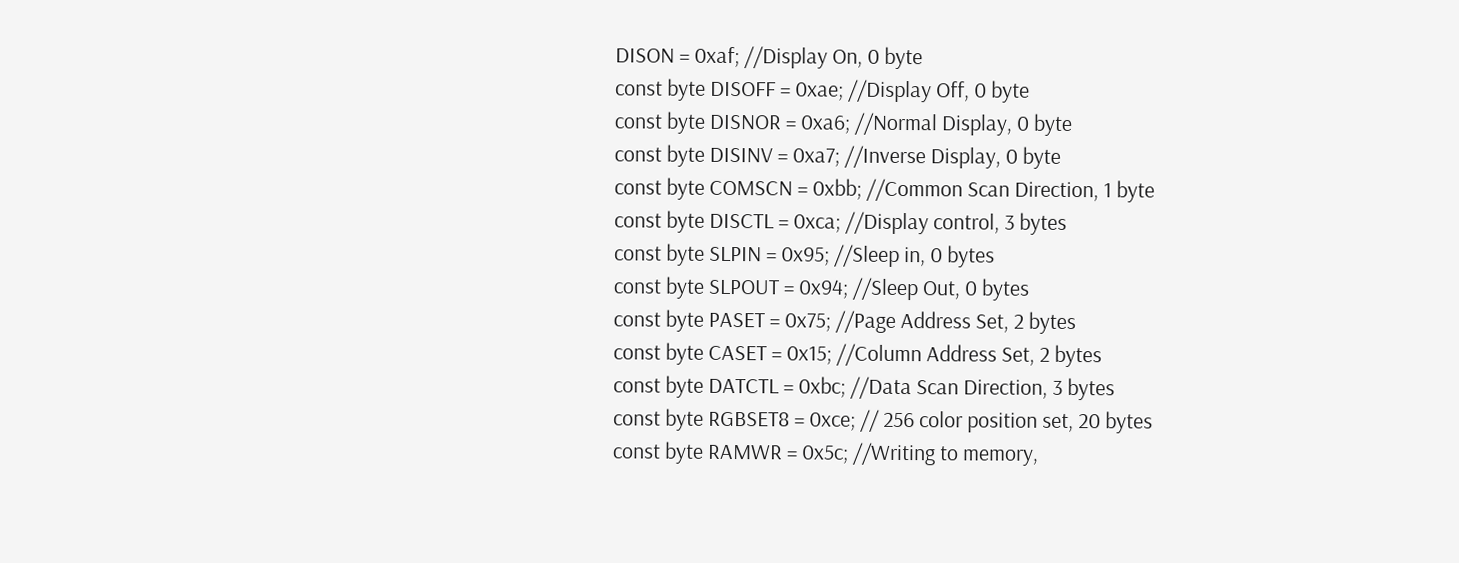DISON = 0xaf; //Display On, 0 byte
const byte DISOFF = 0xae; //Display Off, 0 byte
const byte DISNOR = 0xa6; //Normal Display, 0 byte
const byte DISINV = 0xa7; //Inverse Display, 0 byte
const byte COMSCN = 0xbb; //Common Scan Direction, 1 byte
const byte DISCTL = 0xca; //Display control, 3 bytes
const byte SLPIN = 0x95; //Sleep in, 0 bytes
const byte SLPOUT = 0x94; //Sleep Out, 0 bytes
const byte PASET = 0x75; //Page Address Set, 2 bytes
const byte CASET = 0x15; //Column Address Set, 2 bytes
const byte DATCTL = 0xbc; //Data Scan Direction, 3 bytes
const byte RGBSET8 = 0xce; // 256 color position set, 20 bytes
const byte RAMWR = 0x5c; //Writing to memory,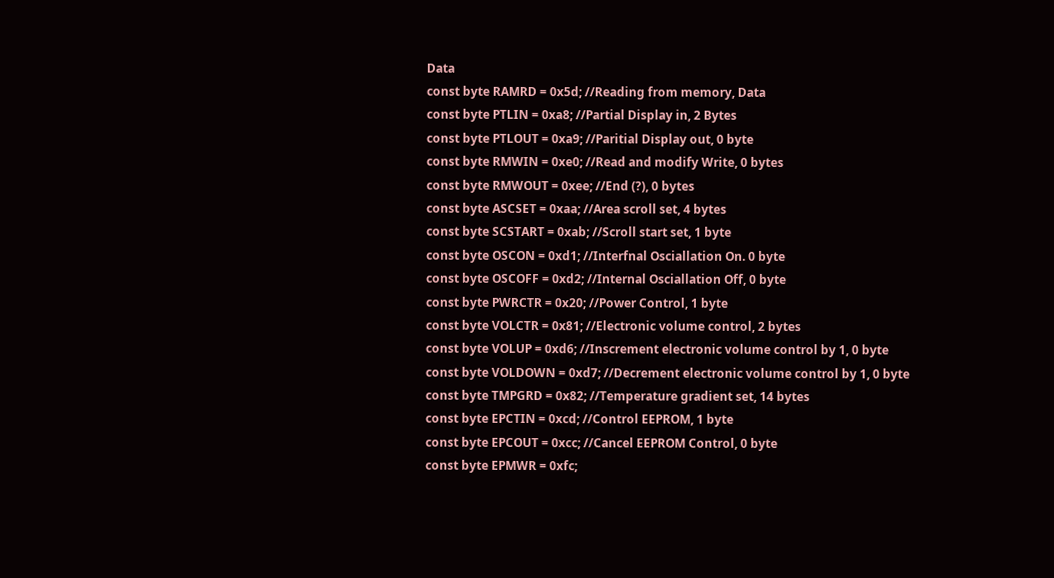Data
const byte RAMRD = 0x5d; //Reading from memory, Data
const byte PTLIN = 0xa8; //Partial Display in, 2 Bytes
const byte PTLOUT = 0xa9; //Paritial Display out, 0 byte
const byte RMWIN = 0xe0; //Read and modify Write, 0 bytes
const byte RMWOUT = 0xee; //End (?), 0 bytes
const byte ASCSET = 0xaa; //Area scroll set, 4 bytes
const byte SCSTART = 0xab; //Scroll start set, 1 byte
const byte OSCON = 0xd1; //Interfnal Osciallation On. 0 byte
const byte OSCOFF = 0xd2; //Internal Osciallation Off, 0 byte
const byte PWRCTR = 0x20; //Power Control, 1 byte
const byte VOLCTR = 0x81; //Electronic volume control, 2 bytes
const byte VOLUP = 0xd6; //Inscrement electronic volume control by 1, 0 byte
const byte VOLDOWN = 0xd7; //Decrement electronic volume control by 1, 0 byte
const byte TMPGRD = 0x82; //Temperature gradient set, 14 bytes
const byte EPCTIN = 0xcd; //Control EEPROM, 1 byte
const byte EPCOUT = 0xcc; //Cancel EEPROM Control, 0 byte
const byte EPMWR = 0xfc;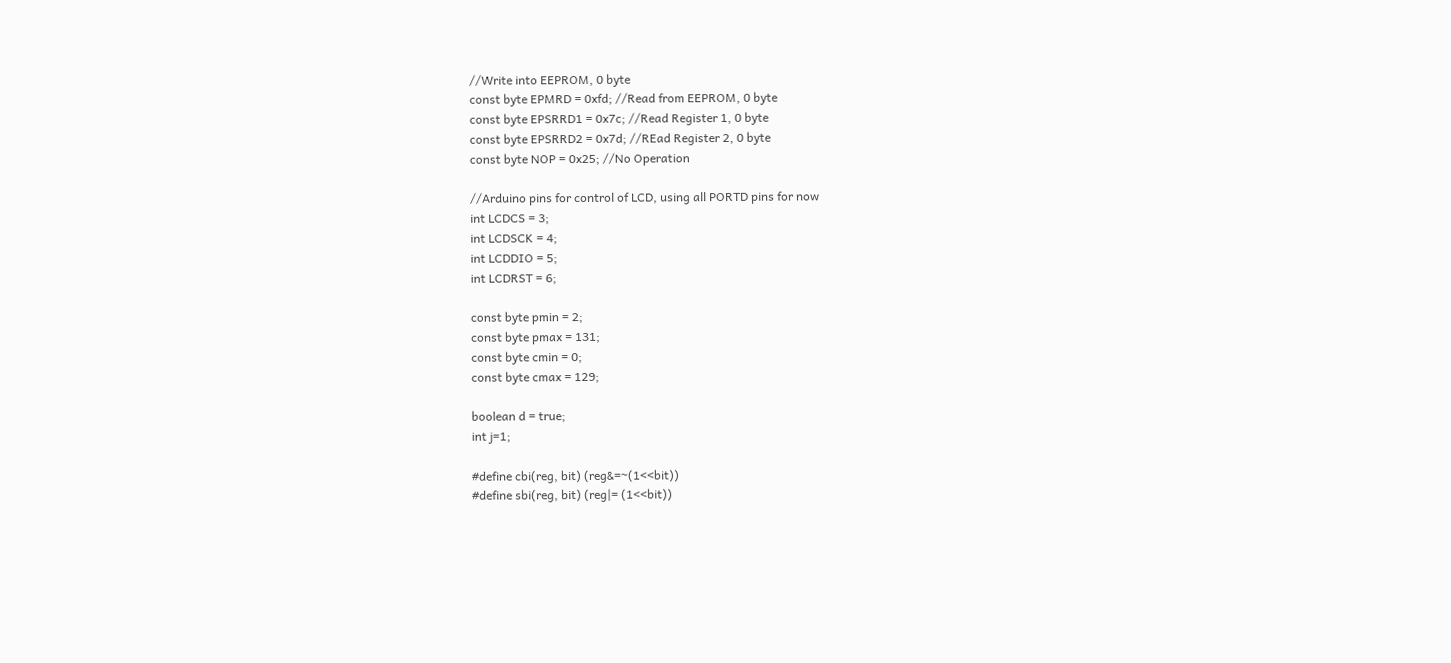//Write into EEPROM, 0 byte
const byte EPMRD = 0xfd; //Read from EEPROM, 0 byte
const byte EPSRRD1 = 0x7c; //Read Register 1, 0 byte
const byte EPSRRD2 = 0x7d; //REad Register 2, 0 byte
const byte NOP = 0x25; //No Operation

//Arduino pins for control of LCD, using all PORTD pins for now
int LCDCS = 3;
int LCDSCK = 4;
int LCDDIO = 5;
int LCDRST = 6;

const byte pmin = 2;
const byte pmax = 131;
const byte cmin = 0;
const byte cmax = 129;

boolean d = true;
int j=1;

#define cbi(reg, bit) (reg&=~(1<<bit))
#define sbi(reg, bit) (reg|= (1<<bit))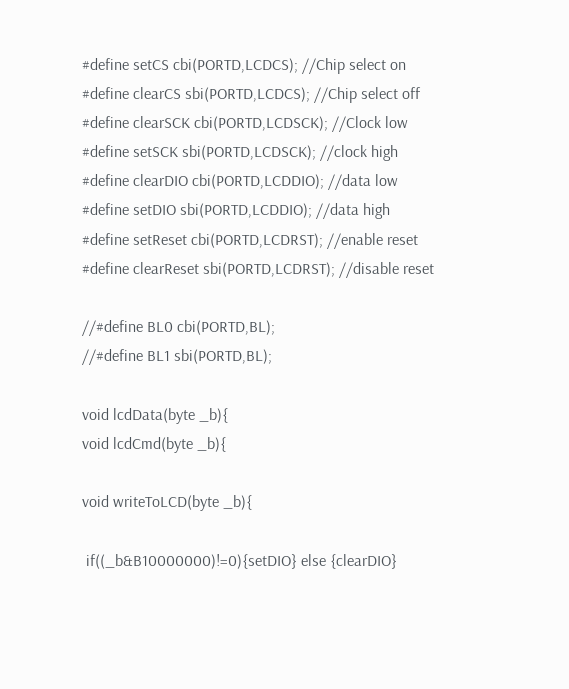#define setCS cbi(PORTD,LCDCS); //Chip select on
#define clearCS sbi(PORTD,LCDCS); //Chip select off
#define clearSCK cbi(PORTD,LCDSCK); //Clock low
#define setSCK sbi(PORTD,LCDSCK); //clock high
#define clearDIO cbi(PORTD,LCDDIO); //data low
#define setDIO sbi(PORTD,LCDDIO); //data high
#define setReset cbi(PORTD,LCDRST); //enable reset
#define clearReset sbi(PORTD,LCDRST); //disable reset

//#define BL0 cbi(PORTD,BL);
//#define BL1 sbi(PORTD,BL);

void lcdData(byte _b){
void lcdCmd(byte _b){

void writeToLCD(byte _b){

 if((_b&B10000000)!=0){setDIO} else {clearDIO}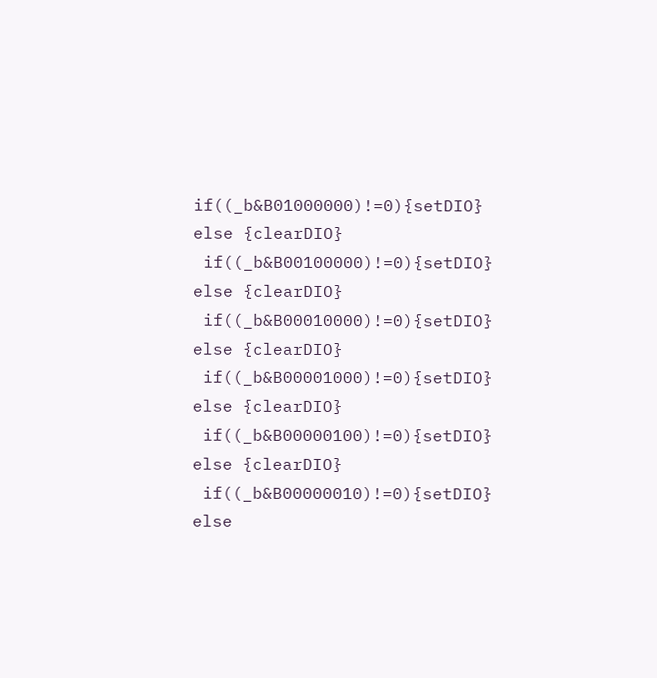if((_b&B01000000)!=0){setDIO} else {clearDIO}
 if((_b&B00100000)!=0){setDIO} else {clearDIO}
 if((_b&B00010000)!=0){setDIO} else {clearDIO}
 if((_b&B00001000)!=0){setDIO} else {clearDIO}
 if((_b&B00000100)!=0){setDIO} else {clearDIO}
 if((_b&B00000010)!=0){setDIO} else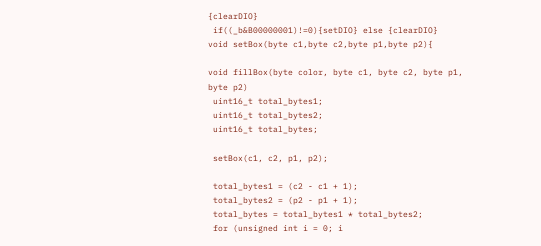{clearDIO}
 if((_b&B00000001)!=0){setDIO} else {clearDIO}
void setBox(byte c1,byte c2,byte p1,byte p2){

void fillBox(byte color, byte c1, byte c2, byte p1, byte p2)
 uint16_t total_bytes1;
 uint16_t total_bytes2;
 uint16_t total_bytes;

 setBox(c1, c2, p1, p2);

 total_bytes1 = (c2 - c1 + 1);
 total_bytes2 = (p2 - p1 + 1);
 total_bytes = total_bytes1 * total_bytes2;
 for (unsigned int i = 0; i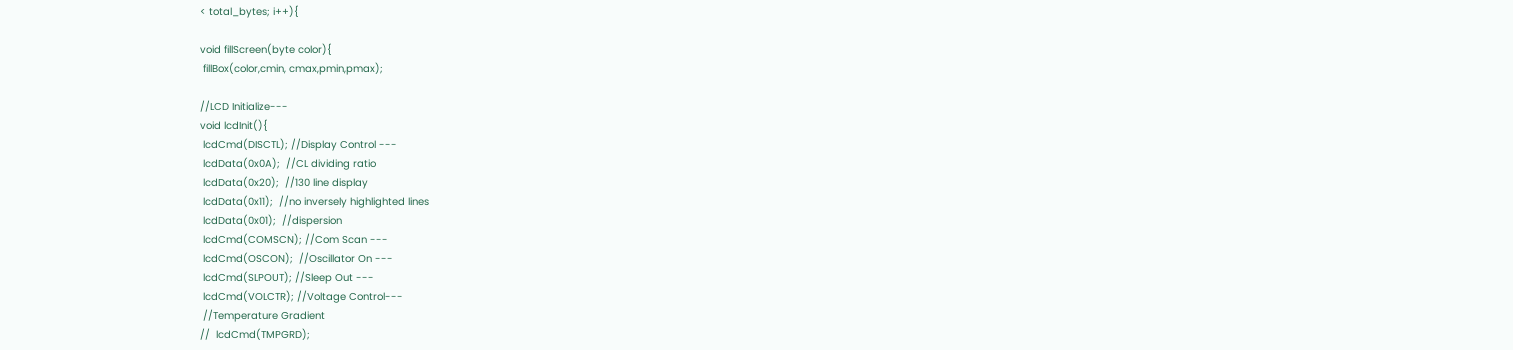< total_bytes; i++){

void fillScreen(byte color){
 fillBox(color,cmin, cmax,pmin,pmax);

//LCD Initialize---
void lcdInit(){
 lcdCmd(DISCTL); //Display Control ---
 lcdData(0x0A);  //CL dividing ratio
 lcdData(0x20);  //130 line display
 lcdData(0x11);  //no inversely highlighted lines
 lcdData(0x01);  //dispersion
 lcdCmd(COMSCN); //Com Scan ---
 lcdCmd(OSCON);  //Oscillator On ---
 lcdCmd(SLPOUT); //Sleep Out ---
 lcdCmd(VOLCTR); //Voltage Control---
 //Temperature Gradient
//  lcdCmd(TMPGRD);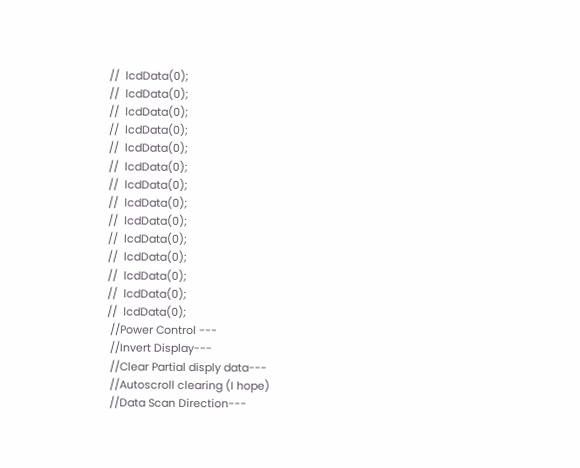//  lcdData(0);
//  lcdData(0);
//  lcdData(0);
//  lcdData(0);
//  lcdData(0);
//  lcdData(0);
//  lcdData(0);
//  lcdData(0);
//  lcdData(0);
//  lcdData(0);
//  lcdData(0);
//  lcdData(0);
//  lcdData(0);
//  lcdData(0);
 //Power Control ---
 //Invert Display---
 //Clear Partial disply data---
 //Autoscroll clearing (I hope)
 //Data Scan Direction---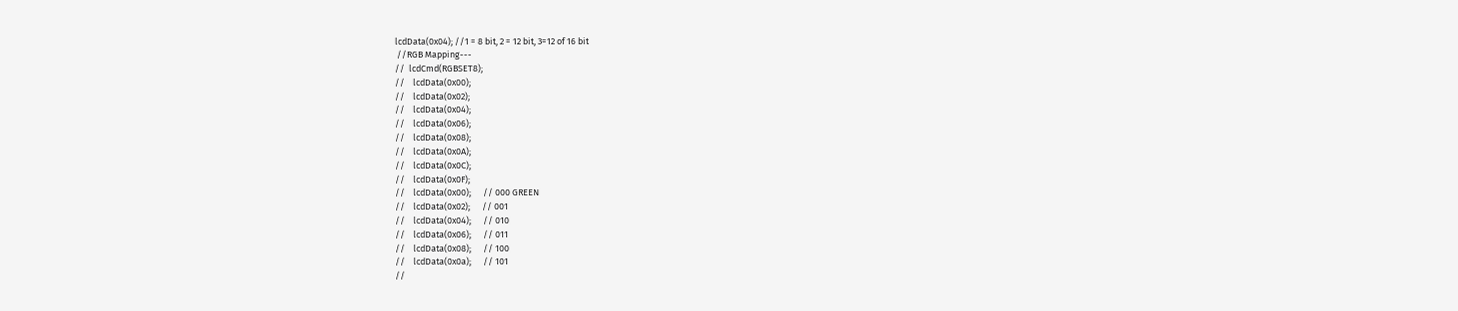lcdData(0x04); //1 = 8 bit, 2 = 12 bit, 3=12 of 16 bit
 //RGB Mapping---
//  lcdCmd(RGBSET8);
//    lcdData(0x00);
//    lcdData(0x02);
//    lcdData(0x04);
//    lcdData(0x06);
//    lcdData(0x08);
//    lcdData(0x0A);
//    lcdData(0x0C);
//    lcdData(0x0F);
//    lcdData(0x00);      // 000 GREEN
//    lcdData(0x02);      // 001
//    lcdData(0x04);      // 010
//    lcdData(0x06);      // 011
//    lcdData(0x08);      // 100
//    lcdData(0x0a);      // 101
//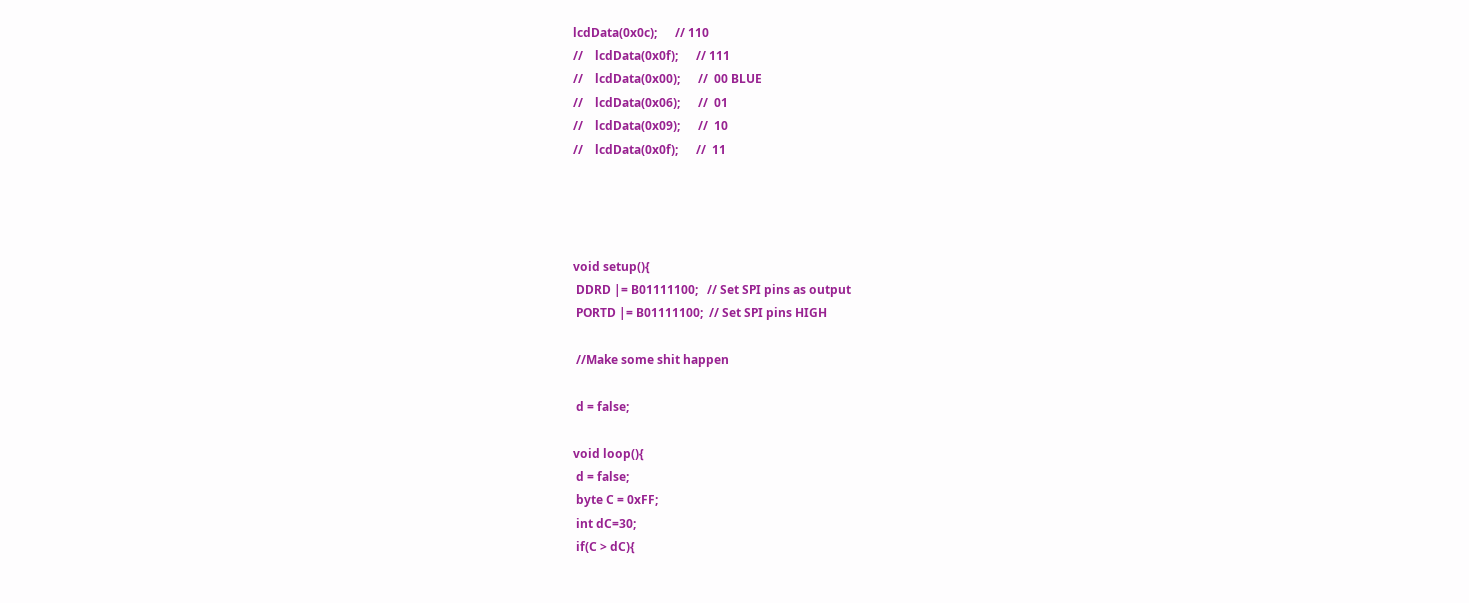lcdData(0x0c);      // 110
//    lcdData(0x0f);      // 111
//    lcdData(0x00);      //  00 BLUE
//    lcdData(0x06);      //  01
//    lcdData(0x09);      //  10
//    lcdData(0x0f);      //  11




void setup(){
 DDRD |= B01111100;   // Set SPI pins as output
 PORTD |= B01111100;  // Set SPI pins HIGH

 //Make some shit happen

 d = false;

void loop(){
 d = false;
 byte C = 0xFF;
 int dC=30;
 if(C > dC){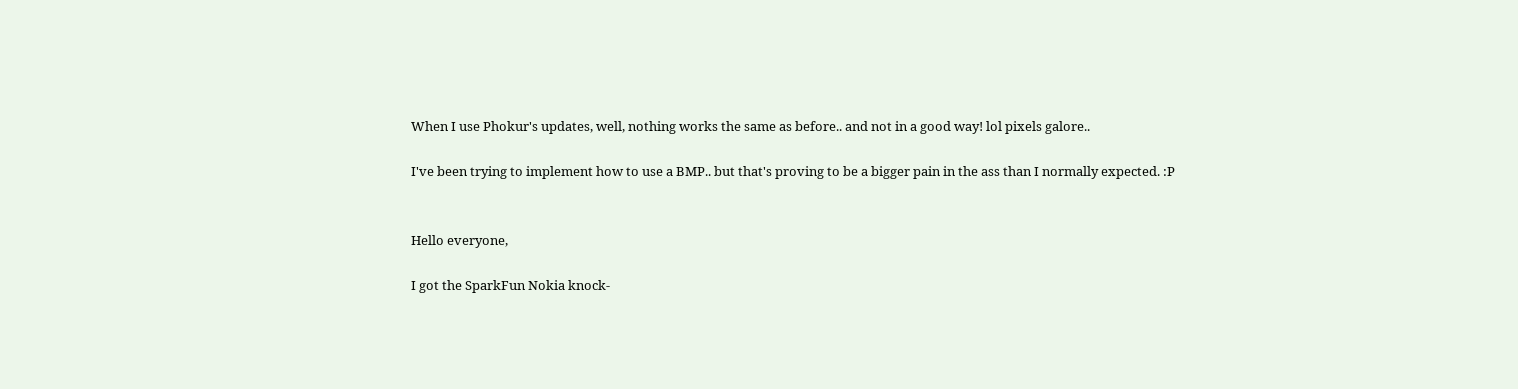When I use Phokur's updates, well, nothing works the same as before.. and not in a good way! lol pixels galore..

I've been trying to implement how to use a BMP.. but that's proving to be a bigger pain in the ass than I normally expected. :P


Hello everyone,

I got the SparkFun Nokia knock-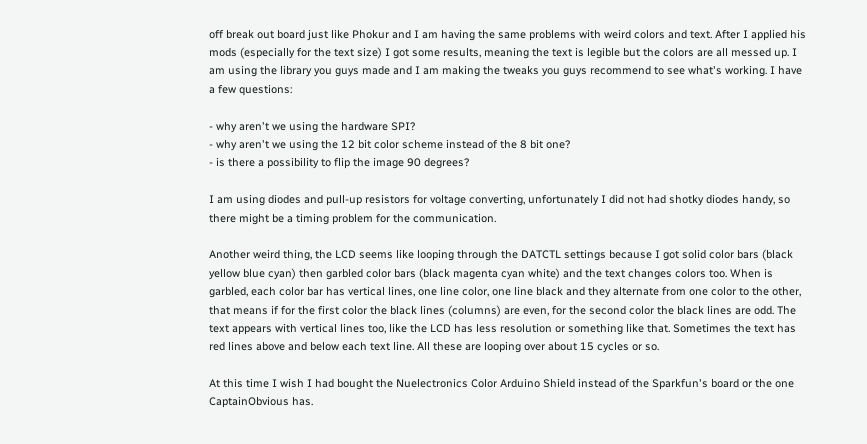off break out board just like Phokur and I am having the same problems with weird colors and text. After I applied his mods (especially for the text size) I got some results, meaning the text is legible but the colors are all messed up. I am using the library you guys made and I am making the tweaks you guys recommend to see what's working. I have a few questions:

- why aren't we using the hardware SPI?
- why aren't we using the 12 bit color scheme instead of the 8 bit one?
- is there a possibility to flip the image 90 degrees?

I am using diodes and pull-up resistors for voltage converting, unfortunately I did not had shotky diodes handy, so there might be a timing problem for the communication.

Another weird thing, the LCD seems like looping through the DATCTL settings because I got solid color bars (black yellow blue cyan) then garbled color bars (black magenta cyan white) and the text changes colors too. When is garbled, each color bar has vertical lines, one line color, one line black and they alternate from one color to the other, that means if for the first color the black lines (columns) are even, for the second color the black lines are odd. The text appears with vertical lines too, like the LCD has less resolution or something like that. Sometimes the text has red lines above and below each text line. All these are looping over about 15 cycles or so.

At this time I wish I had bought the Nuelectronics Color Arduino Shield instead of the Sparkfun's board or the one CaptainObvious has.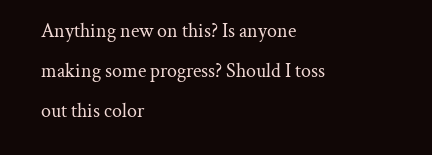Anything new on this? Is anyone making some progress? Should I toss out this color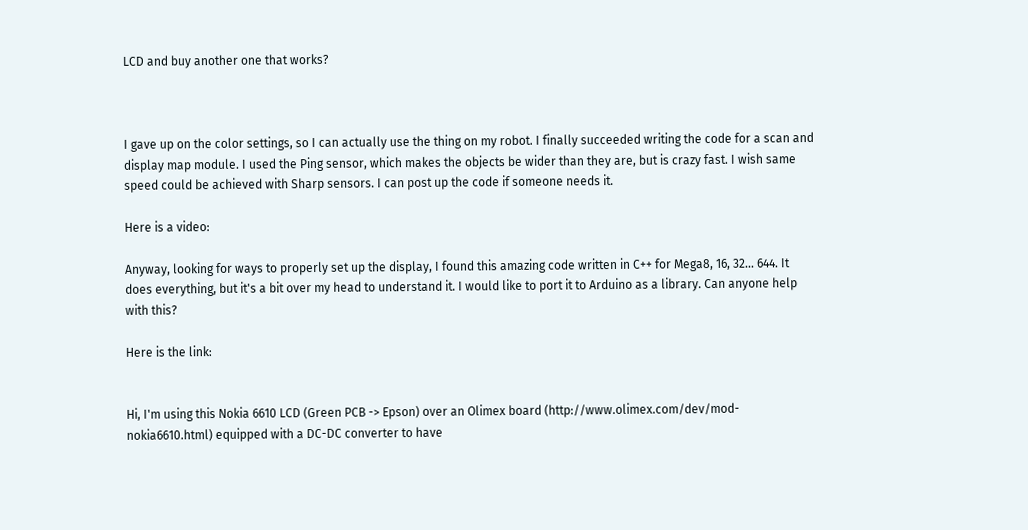LCD and buy another one that works?



I gave up on the color settings, so I can actually use the thing on my robot. I finally succeeded writing the code for a scan and display map module. I used the Ping sensor, which makes the objects be wider than they are, but is crazy fast. I wish same speed could be achieved with Sharp sensors. I can post up the code if someone needs it.

Here is a video:

Anyway, looking for ways to properly set up the display, I found this amazing code written in C++ for Mega8, 16, 32... 644. It does everything, but it's a bit over my head to understand it. I would like to port it to Arduino as a library. Can anyone help with this?

Here is the link:


Hi, I'm using this Nokia 6610 LCD (Green PCB -> Epson) over an Olimex board (http://www.olimex.com/dev/mod-nokia6610.html) equipped with a DC-DC converter to have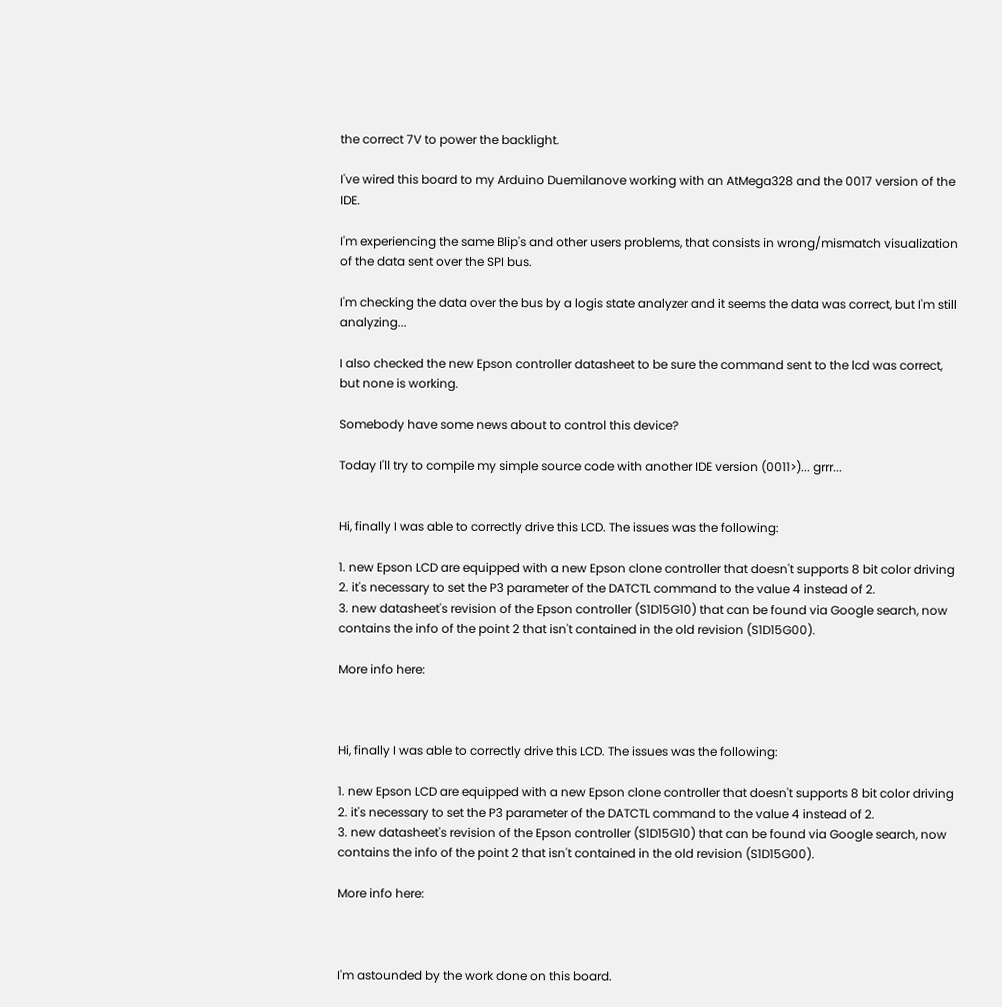the correct 7V to power the backlight.

I've wired this board to my Arduino Duemilanove working with an AtMega328 and the 0017 version of the IDE.

I'm experiencing the same Blip's and other users problems, that consists in wrong/mismatch visualization of the data sent over the SPI bus.

I'm checking the data over the bus by a logis state analyzer and it seems the data was correct, but I'm still analyzing...

I also checked the new Epson controller datasheet to be sure the command sent to the lcd was correct, but none is working.

Somebody have some news about to control this device?

Today I'll try to compile my simple source code with another IDE version (0011>)... grrr...


Hi, finally I was able to correctly drive this LCD. The issues was the following:

1. new Epson LCD are equipped with a new Epson clone controller that doesn't supports 8 bit color driving
2. it's necessary to set the P3 parameter of the DATCTL command to the value 4 instead of 2.
3. new datasheet's revision of the Epson controller (S1D15G10) that can be found via Google search, now contains the info of the point 2 that isn't contained in the old revision (S1D15G00).

More info here:



Hi, finally I was able to correctly drive this LCD. The issues was the following:

1. new Epson LCD are equipped with a new Epson clone controller that doesn't supports 8 bit color driving
2. it's necessary to set the P3 parameter of the DATCTL command to the value 4 instead of 2.
3. new datasheet's revision of the Epson controller (S1D15G10) that can be found via Google search, now contains the info of the point 2 that isn't contained in the old revision (S1D15G00).

More info here:



I'm astounded by the work done on this board.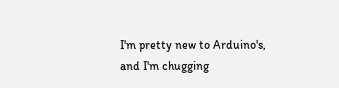I'm pretty new to Arduino's, and I'm chugging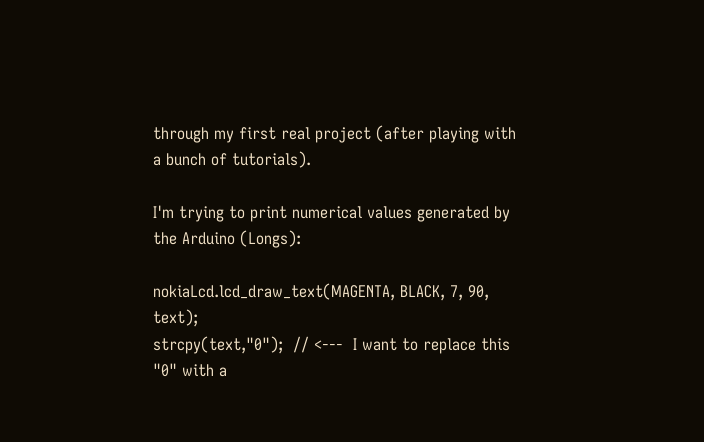through my first real project (after playing with a bunch of tutorials).

I'm trying to print numerical values generated by the Arduino (Longs):

nokiaLcd.lcd_draw_text(MAGENTA, BLACK, 7, 90, text);
strcpy(text,"0");  // <---  I want to replace this "0" with a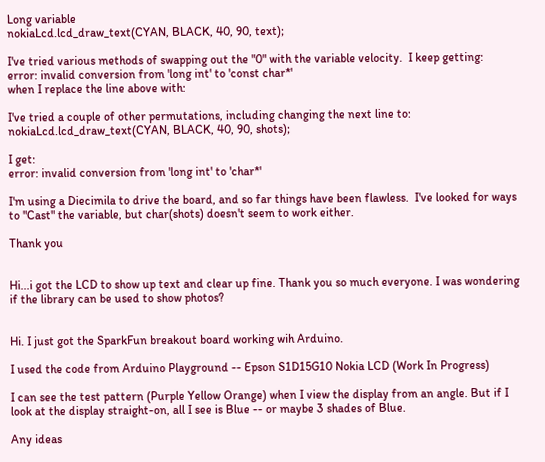Long variable
nokiaLcd.lcd_draw_text(CYAN, BLACK, 40, 90, text);

I've tried various methods of swapping out the "0" with the variable velocity.  I keep getting:
error: invalid conversion from 'long int' to 'const char*'
when I replace the line above with:

I've tried a couple of other permutations, including changing the next line to:
nokiaLcd.lcd_draw_text(CYAN, BLACK, 40, 90, shots);

I get:
error: invalid conversion from 'long int' to 'char*'

I'm using a Diecimila to drive the board, and so far things have been flawless.  I've looked for ways to "Cast" the variable, but char(shots) doesn't seem to work either.

Thank you


Hi...i got the LCD to show up text and clear up fine. Thank you so much everyone. I was wondering if the library can be used to show photos?


Hi. I just got the SparkFun breakout board working wih Arduino.

I used the code from Arduino Playground -- Epson S1D15G10 Nokia LCD (Work In Progress)

I can see the test pattern (Purple Yellow Orange) when I view the display from an angle. But if I look at the display straight-on, all I see is Blue -- or maybe 3 shades of Blue.

Any ideas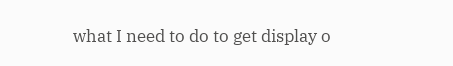what I need to do to get display o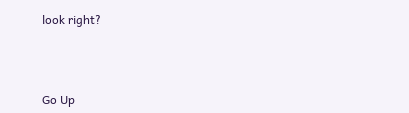look right?



Go Up